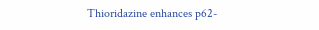Thioridazine enhances p62-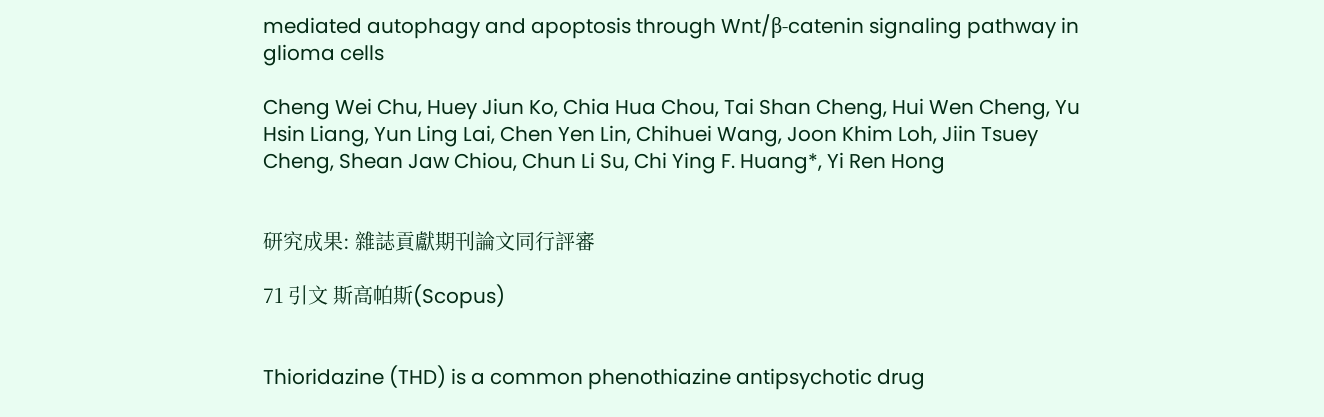mediated autophagy and apoptosis through Wnt/β-catenin signaling pathway in glioma cells

Cheng Wei Chu, Huey Jiun Ko, Chia Hua Chou, Tai Shan Cheng, Hui Wen Cheng, Yu Hsin Liang, Yun Ling Lai, Chen Yen Lin, Chihuei Wang, Joon Khim Loh, Jiin Tsuey Cheng, Shean Jaw Chiou, Chun Li Su, Chi Ying F. Huang*, Yi Ren Hong


研究成果: 雜誌貢獻期刊論文同行評審

71 引文 斯高帕斯(Scopus)


Thioridazine (THD) is a common phenothiazine antipsychotic drug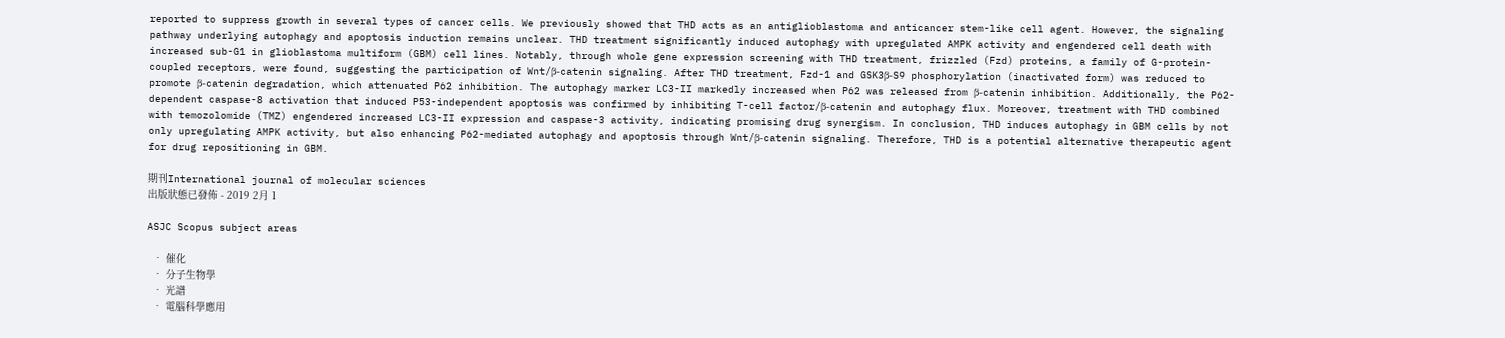reported to suppress growth in several types of cancer cells. We previously showed that THD acts as an antiglioblastoma and anticancer stem-like cell agent. However, the signaling pathway underlying autophagy and apoptosis induction remains unclear. THD treatment significantly induced autophagy with upregulated AMPK activity and engendered cell death with increased sub-G1 in glioblastoma multiform (GBM) cell lines. Notably, through whole gene expression screening with THD treatment, frizzled (Fzd) proteins, a family of G-protein-coupled receptors, were found, suggesting the participation of Wnt/β-catenin signaling. After THD treatment, Fzd-1 and GSK3β-S9 phosphorylation (inactivated form) was reduced to promote β-catenin degradation, which attenuated P62 inhibition. The autophagy marker LC3-II markedly increased when P62 was released from β-catenin inhibition. Additionally, the P62-dependent caspase-8 activation that induced P53-independent apoptosis was confirmed by inhibiting T-cell factor/β-catenin and autophagy flux. Moreover, treatment with THD combined with temozolomide (TMZ) engendered increased LC3-II expression and caspase-3 activity, indicating promising drug synergism. In conclusion, THD induces autophagy in GBM cells by not only upregulating AMPK activity, but also enhancing P62-mediated autophagy and apoptosis through Wnt/β-catenin signaling. Therefore, THD is a potential alternative therapeutic agent for drug repositioning in GBM.

期刊International journal of molecular sciences
出版狀態已發佈 - 2019 2月 1

ASJC Scopus subject areas

  • 催化
  • 分子生物學
  • 光譜
  • 電腦科學應用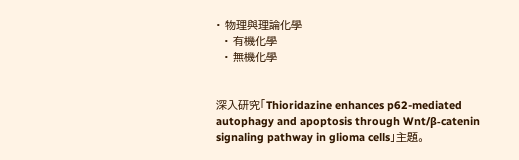• 物理與理論化學
  • 有機化學
  • 無機化學


深入研究「Thioridazine enhances p62-mediated autophagy and apoptosis through Wnt/β-catenin signaling pathway in glioma cells」主題。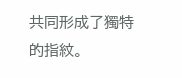共同形成了獨特的指紋。